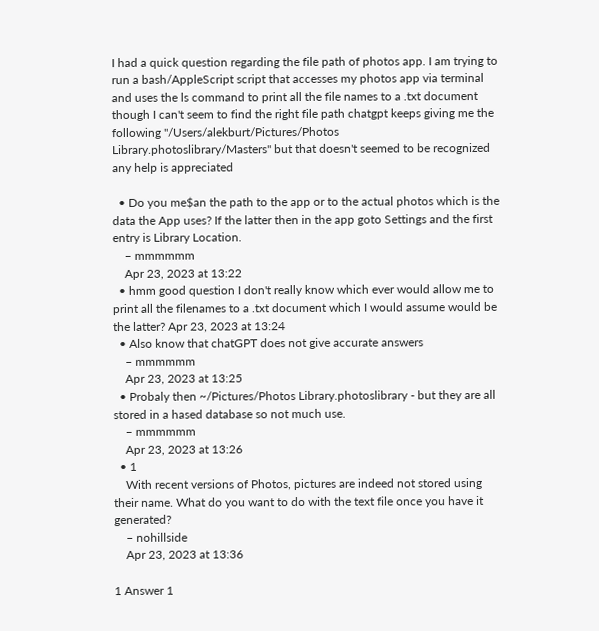I had a quick question regarding the file path of photos app. I am trying to run a bash/AppleScript script that accesses my photos app via terminal and uses the ls command to print all the file names to a .txt document though I can't seem to find the right file path chatgpt keeps giving me the following "/Users/alekburt/Pictures/Photos Library.photoslibrary/Masters" but that doesn't seemed to be recognized any help is appreciated

  • Do you me$an the path to the app or to the actual photos which is the data the App uses? If the latter then in the app goto Settings and the first entry is Library Location.
    – mmmmmm
    Apr 23, 2023 at 13:22
  • hmm good question I don't really know which ever would allow me to print all the filenames to a .txt document which I would assume would be the latter? Apr 23, 2023 at 13:24
  • Also know that chatGPT does not give accurate answers
    – mmmmmm
    Apr 23, 2023 at 13:25
  • Probaly then ~/Pictures/Photos Library.photoslibrary - but they are all stored in a hased database so not much use.
    – mmmmmm
    Apr 23, 2023 at 13:26
  • 1
    With recent versions of Photos, pictures are indeed not stored using their name. What do you want to do with the text file once you have it generated?
    – nohillside
    Apr 23, 2023 at 13:36

1 Answer 1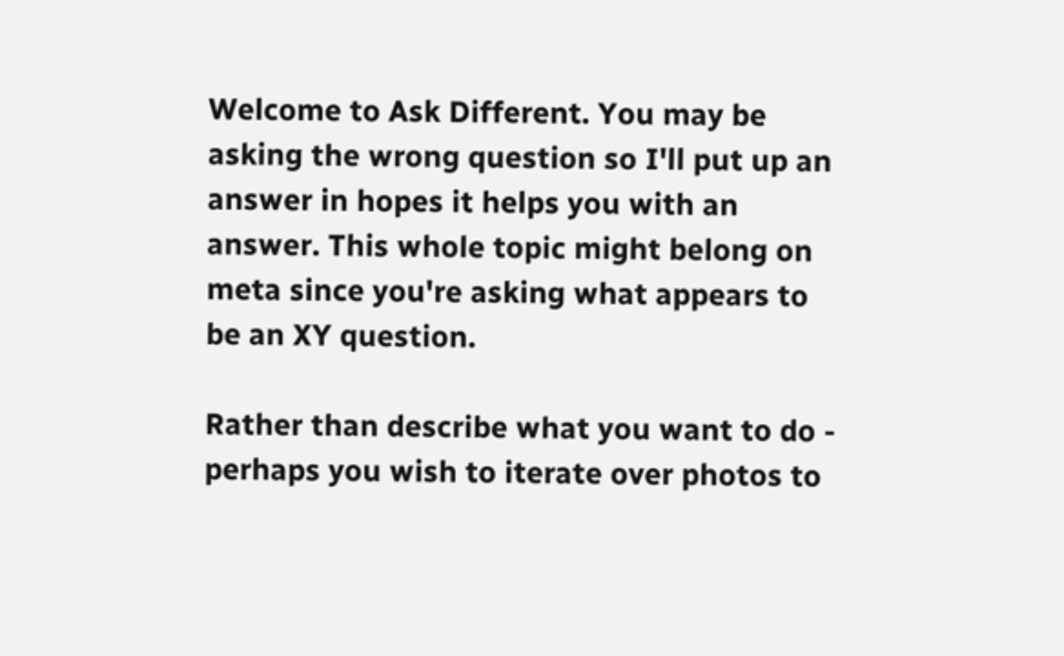Welcome to Ask Different. You may be asking the wrong question so I'll put up an answer in hopes it helps you with an answer. This whole topic might belong on meta since you're asking what appears to be an XY question.

Rather than describe what you want to do - perhaps you wish to iterate over photos to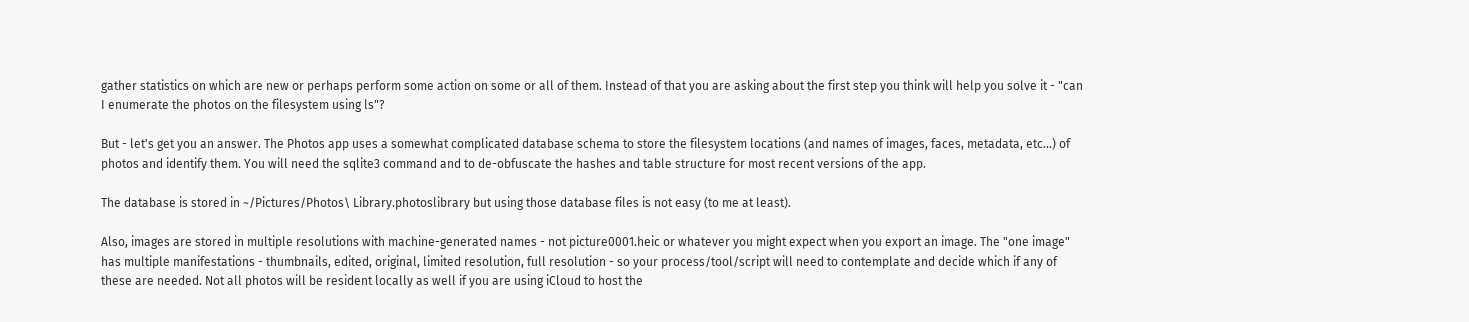gather statistics on which are new or perhaps perform some action on some or all of them. Instead of that you are asking about the first step you think will help you solve it - "can I enumerate the photos on the filesystem using ls"?

But - let's get you an answer. The Photos app uses a somewhat complicated database schema to store the filesystem locations (and names of images, faces, metadata, etc...) of photos and identify them. You will need the sqlite3 command and to de-obfuscate the hashes and table structure for most recent versions of the app.

The database is stored in ~/Pictures/Photos\ Library.photoslibrary but using those database files is not easy (to me at least).

Also, images are stored in multiple resolutions with machine-generated names - not picture0001.heic or whatever you might expect when you export an image. The "one image" has multiple manifestations - thumbnails, edited, original, limited resolution, full resolution - so your process/tool/script will need to contemplate and decide which if any of these are needed. Not all photos will be resident locally as well if you are using iCloud to host the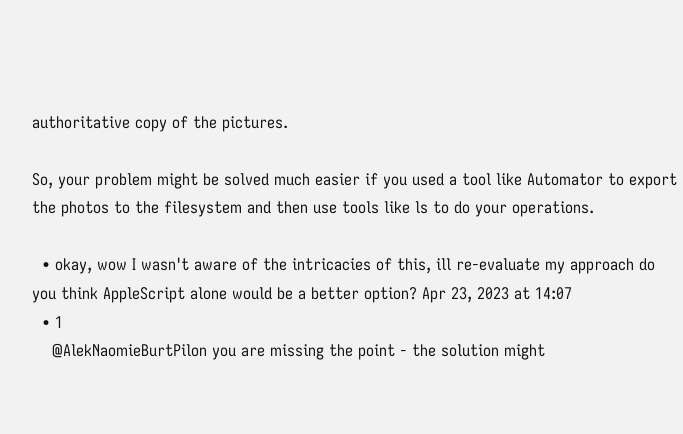authoritative copy of the pictures.

So, your problem might be solved much easier if you used a tool like Automator to export the photos to the filesystem and then use tools like ls to do your operations.

  • okay, wow I wasn't aware of the intricacies of this, ill re-evaluate my approach do you think AppleScript alone would be a better option? Apr 23, 2023 at 14:07
  • 1
    @AlekNaomieBurtPilon you are missing the point - the solution might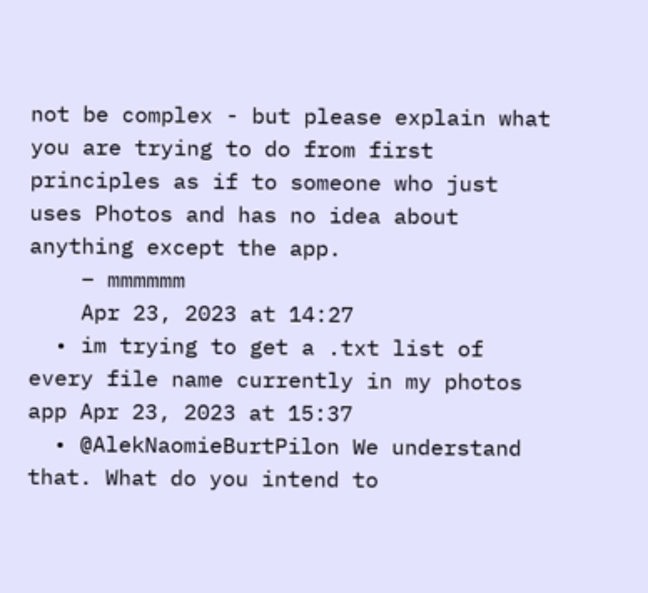not be complex - but please explain what you are trying to do from first principles as if to someone who just uses Photos and has no idea about anything except the app.
    – mmmmmm
    Apr 23, 2023 at 14:27
  • im trying to get a .txt list of every file name currently in my photos app Apr 23, 2023 at 15:37
  • @AlekNaomieBurtPilon We understand that. What do you intend to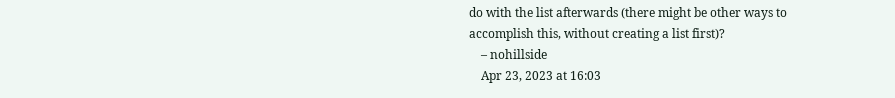do with the list afterwards (there might be other ways to accomplish this, without creating a list first)?
    – nohillside
    Apr 23, 2023 at 16:03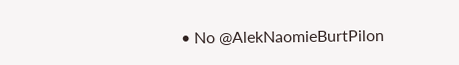• No @AlekNaomieBurtPilon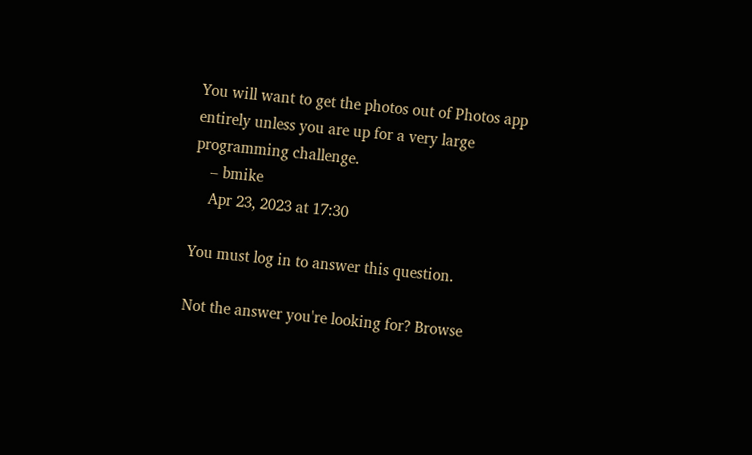You will want to get the photos out of Photos app entirely unless you are up for a very large programming challenge.
    – bmike
    Apr 23, 2023 at 17:30

You must log in to answer this question.

Not the answer you're looking for? Browse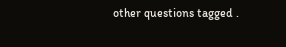other questions tagged .